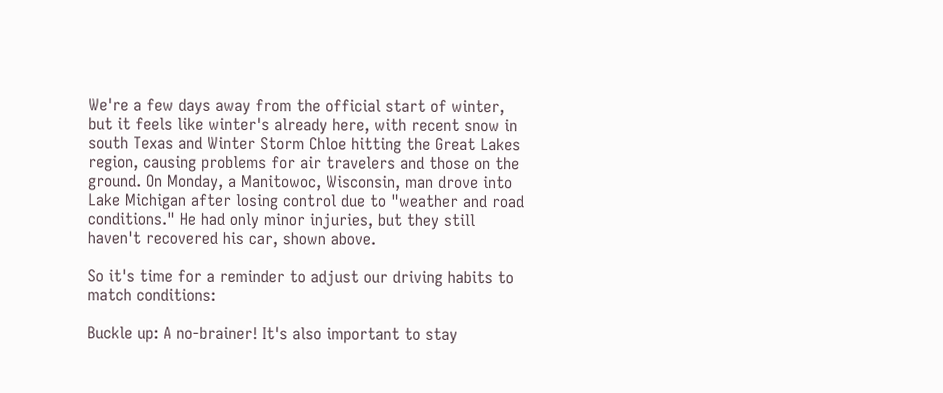We're a few days away from the official start of winter, but it feels like winter's already here, with recent snow in south Texas and Winter Storm Chloe hitting the Great Lakes region, causing problems for air travelers and those on the ground. On Monday, a Manitowoc, Wisconsin, man drove into Lake Michigan after losing control due to "weather and road conditions." He had only minor injuries, but they still haven't recovered his car, shown above.

So it's time for a reminder to adjust our driving habits to match conditions:

Buckle up: A no-brainer! It's also important to stay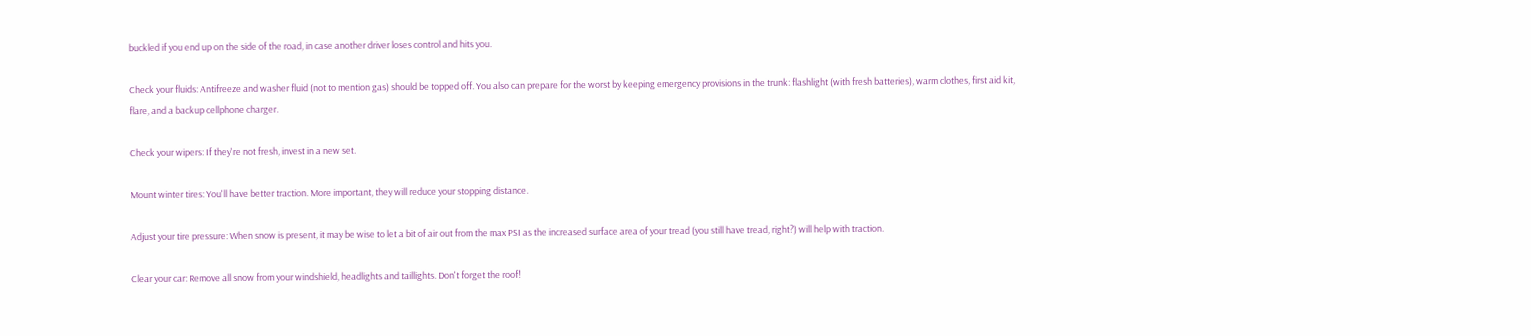buckled if you end up on the side of the road, in case another driver loses control and hits you.

Check your fluids: Antifreeze and washer fluid (not to mention gas) should be topped off. You also can prepare for the worst by keeping emergency provisions in the trunk: flashlight (with fresh batteries), warm clothes, first aid kit, flare, and a backup cellphone charger.

Check your wipers: If they're not fresh, invest in a new set.

Mount winter tires: You'll have better traction. More important, they will reduce your stopping distance.

Adjust your tire pressure: When snow is present, it may be wise to let a bit of air out from the max PSI as the increased surface area of your tread (you still have tread, right?) will help with traction.

Clear your car: Remove all snow from your windshield, headlights and taillights. Don't forget the roof!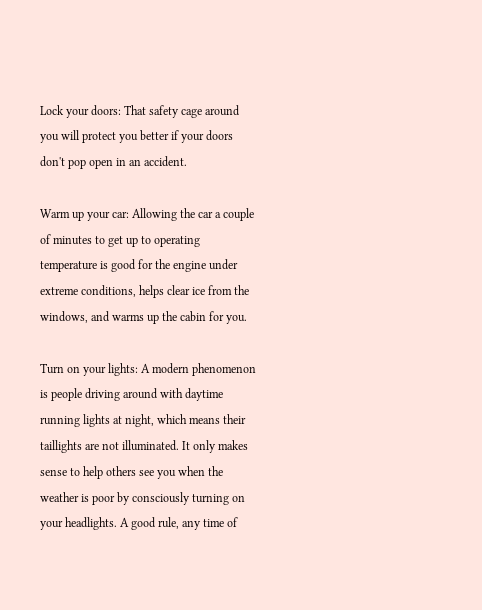Lock your doors: That safety cage around you will protect you better if your doors don't pop open in an accident.

Warm up your car: Allowing the car a couple of minutes to get up to operating temperature is good for the engine under extreme conditions, helps clear ice from the windows, and warms up the cabin for you.

Turn on your lights: A modern phenomenon is people driving around with daytime running lights at night, which means their taillights are not illuminated. It only makes sense to help others see you when the weather is poor by consciously turning on your headlights. A good rule, any time of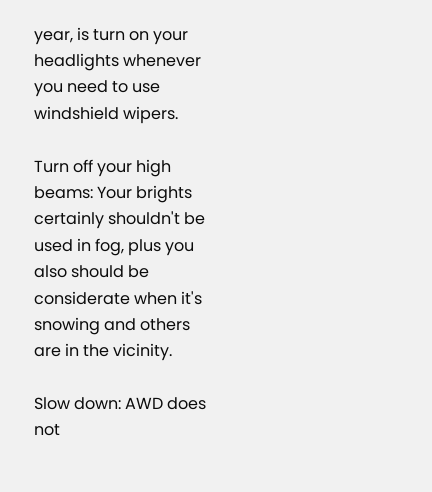year, is turn on your headlights whenever you need to use windshield wipers.

Turn off your high beams: Your brights certainly shouldn't be used in fog, plus you also should be considerate when it's snowing and others are in the vicinity.

Slow down: AWD does not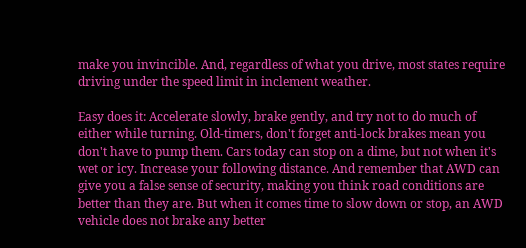make you invincible. And, regardless of what you drive, most states require driving under the speed limit in inclement weather.

Easy does it: Accelerate slowly, brake gently, and try not to do much of either while turning. Old-timers, don't forget anti-lock brakes mean you don't have to pump them. Cars today can stop on a dime, but not when it's wet or icy. Increase your following distance. And remember that AWD can give you a false sense of security, making you think road conditions are better than they are. But when it comes time to slow down or stop, an AWD vehicle does not brake any better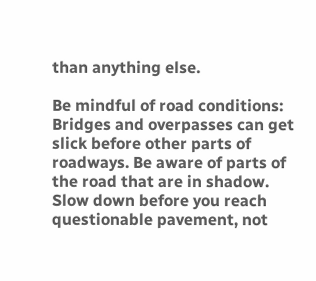than anything else.

Be mindful of road conditions: Bridges and overpasses can get slick before other parts of roadways. Be aware of parts of the road that are in shadow. Slow down before you reach questionable pavement, not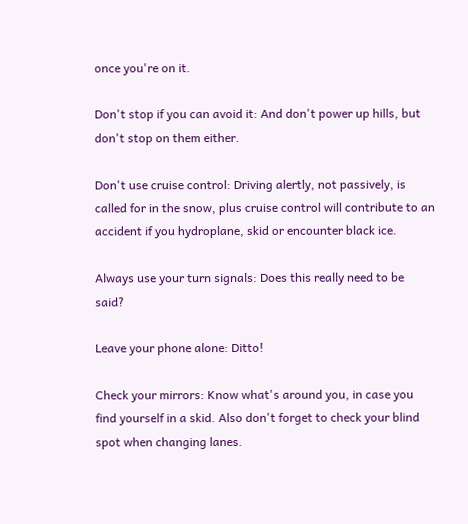once you're on it.

Don't stop if you can avoid it: And don't power up hills, but don't stop on them either.

Don't use cruise control: Driving alertly, not passively, is called for in the snow, plus cruise control will contribute to an accident if you hydroplane, skid or encounter black ice.

Always use your turn signals: Does this really need to be said?

Leave your phone alone: Ditto!

Check your mirrors: Know what's around you, in case you find yourself in a skid. Also don't forget to check your blind spot when changing lanes.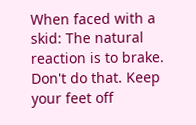When faced with a skid: The natural reaction is to brake. Don't do that. Keep your feet off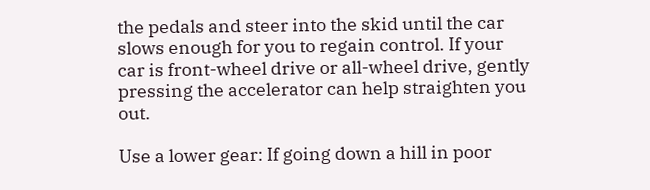the pedals and steer into the skid until the car slows enough for you to regain control. If your car is front-wheel drive or all-wheel drive, gently pressing the accelerator can help straighten you out.

Use a lower gear: If going down a hill in poor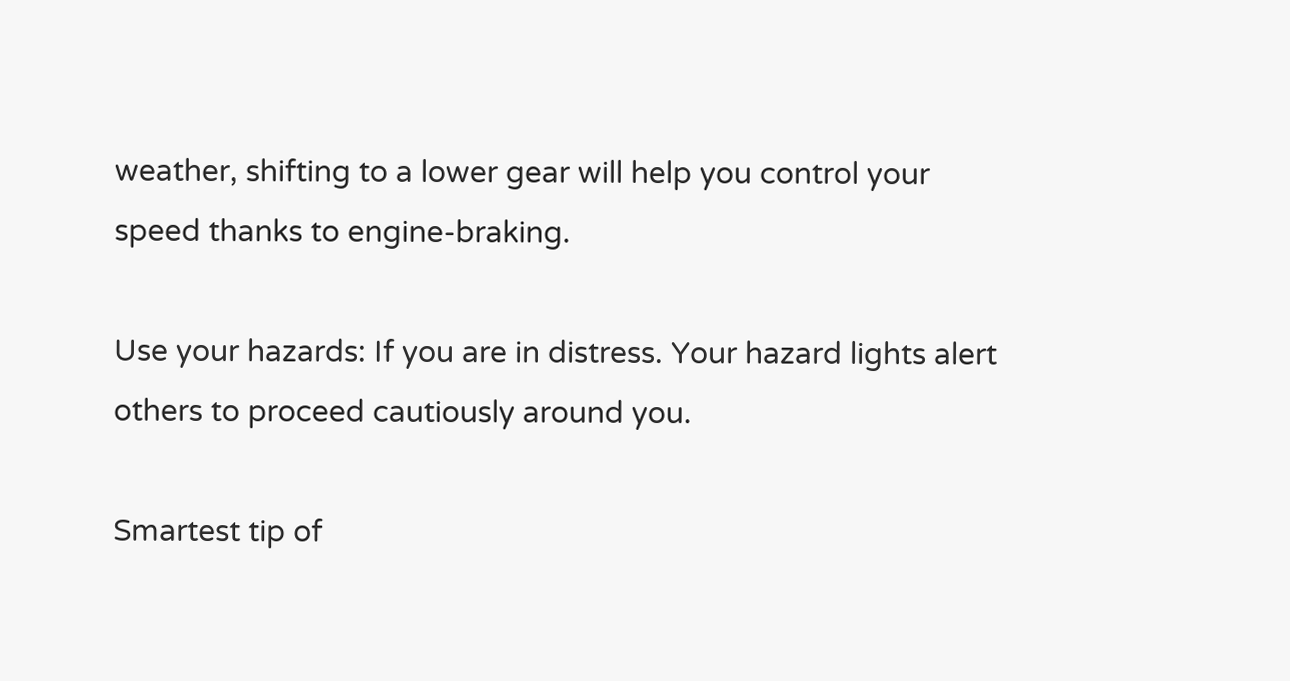weather, shifting to a lower gear will help you control your speed thanks to engine-braking.

Use your hazards: If you are in distress. Your hazard lights alert others to proceed cautiously around you.

Smartest tip of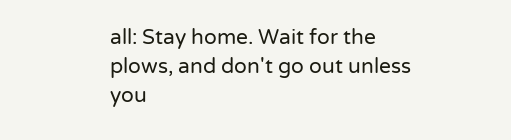all: Stay home. Wait for the plows, and don't go out unless you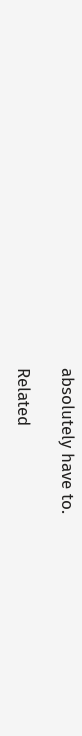absolutely have to.

Related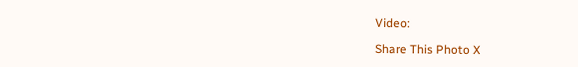Video:

Share This Photo X